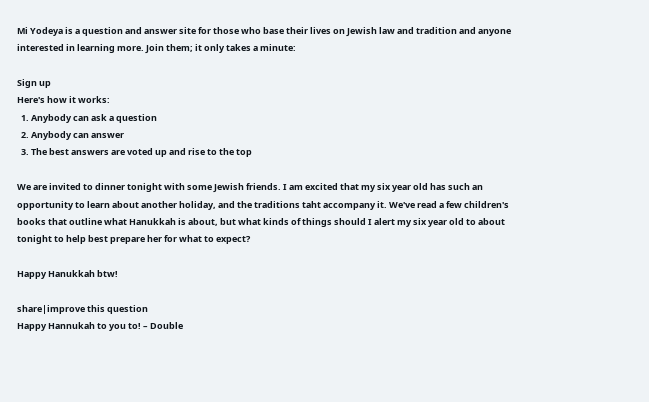Mi Yodeya is a question and answer site for those who base their lives on Jewish law and tradition and anyone interested in learning more. Join them; it only takes a minute:

Sign up
Here's how it works:
  1. Anybody can ask a question
  2. Anybody can answer
  3. The best answers are voted up and rise to the top

We are invited to dinner tonight with some Jewish friends. I am excited that my six year old has such an opportunity to learn about another holiday, and the traditions taht accompany it. We've read a few children's books that outline what Hanukkah is about, but what kinds of things should I alert my six year old to about tonight to help best prepare her for what to expect?

Happy Hanukkah btw!

share|improve this question
Happy Hannukah to you to! – Double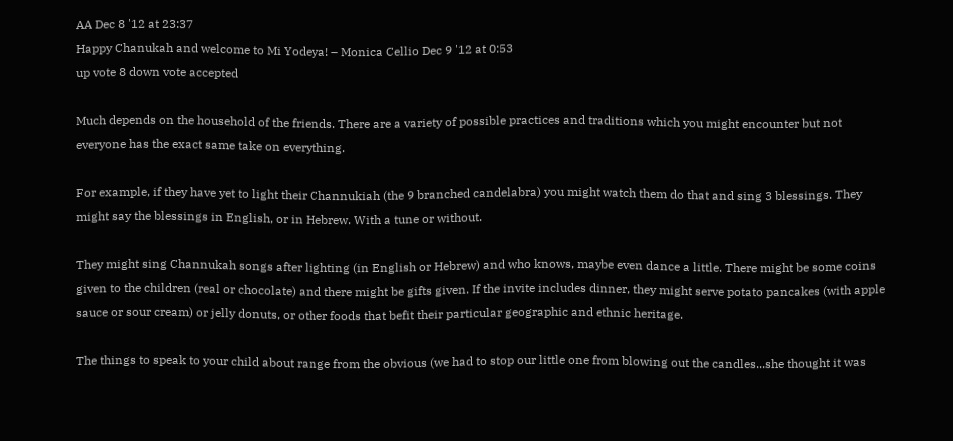AA Dec 8 '12 at 23:37
Happy Chanukah and welcome to Mi Yodeya! – Monica Cellio Dec 9 '12 at 0:53
up vote 8 down vote accepted

Much depends on the household of the friends. There are a variety of possible practices and traditions which you might encounter but not everyone has the exact same take on everything.

For example, if they have yet to light their Channukiah (the 9 branched candelabra) you might watch them do that and sing 3 blessings. They might say the blessings in English, or in Hebrew. With a tune or without.

They might sing Channukah songs after lighting (in English or Hebrew) and who knows, maybe even dance a little. There might be some coins given to the children (real or chocolate) and there might be gifts given. If the invite includes dinner, they might serve potato pancakes (with apple sauce or sour cream) or jelly donuts, or other foods that befit their particular geographic and ethnic heritage.

The things to speak to your child about range from the obvious (we had to stop our little one from blowing out the candles...she thought it was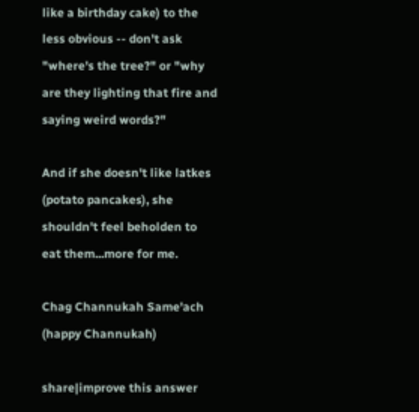like a birthday cake) to the less obvious -- don't ask "where's the tree?" or "why are they lighting that fire and saying weird words?"

And if she doesn't like latkes (potato pancakes), she shouldn't feel beholden to eat them...more for me.

Chag Channukah Same'ach (happy Channukah)

share|improve this answer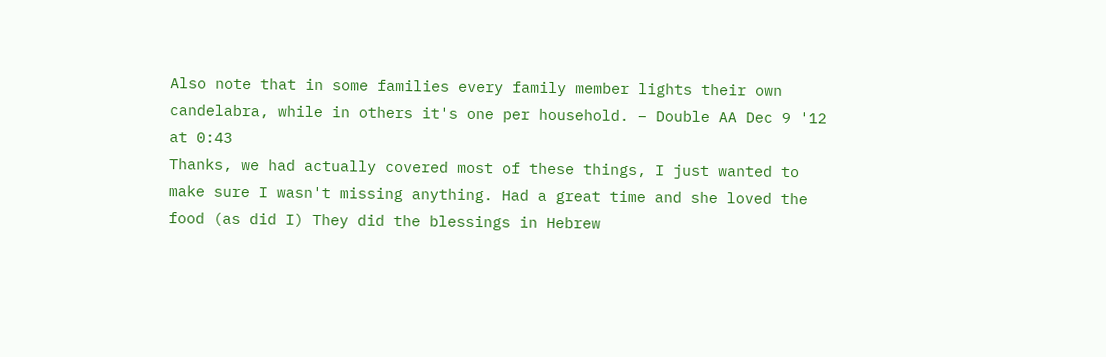Also note that in some families every family member lights their own candelabra, while in others it's one per household. – Double AA Dec 9 '12 at 0:43
Thanks, we had actually covered most of these things, I just wanted to make sure I wasn't missing anything. Had a great time and she loved the food (as did I) They did the blessings in Hebrew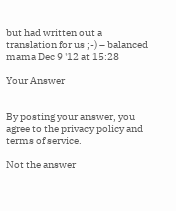but had written out a translation for us ;-) – balanced mama Dec 9 '12 at 15:28

Your Answer


By posting your answer, you agree to the privacy policy and terms of service.

Not the answer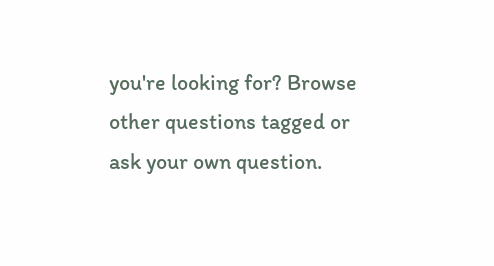you're looking for? Browse other questions tagged or ask your own question.